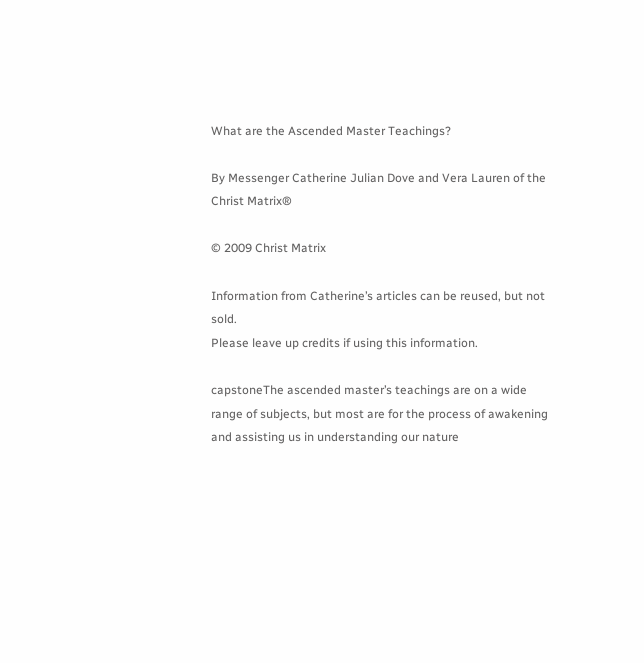What are the Ascended Master Teachings?

By Messenger Catherine Julian Dove and Vera Lauren of the Christ Matrix®

© 2009 Christ Matrix

Information from Catherine’s articles can be reused, but not sold.
Please leave up credits if using this information.

capstoneThe ascended master’s teachings are on a wide range of subjects, but most are for the process of awakening and assisting us in understanding our nature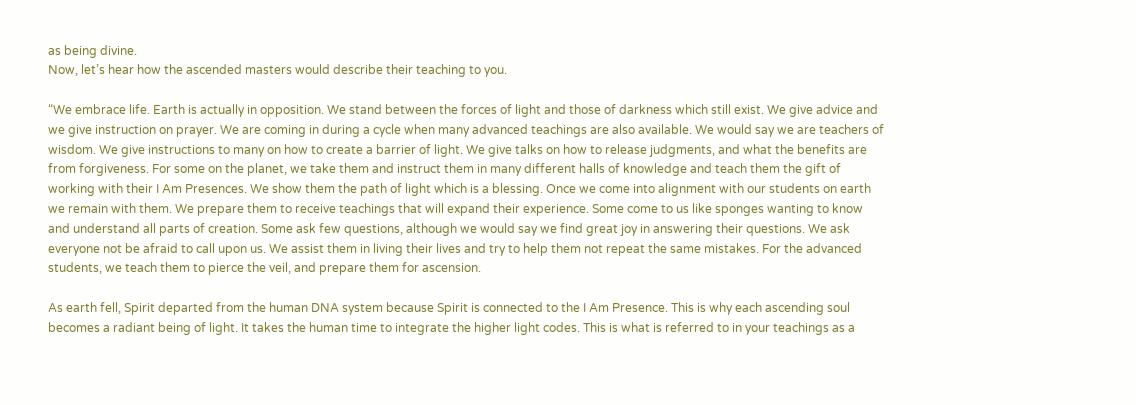as being divine.
Now, let’s hear how the ascended masters would describe their teaching to you.

“We embrace life. Earth is actually in opposition. We stand between the forces of light and those of darkness which still exist. We give advice and we give instruction on prayer. We are coming in during a cycle when many advanced teachings are also available. We would say we are teachers of wisdom. We give instructions to many on how to create a barrier of light. We give talks on how to release judgments, and what the benefits are from forgiveness. For some on the planet, we take them and instruct them in many different halls of knowledge and teach them the gift of working with their I Am Presences. We show them the path of light which is a blessing. Once we come into alignment with our students on earth we remain with them. We prepare them to receive teachings that will expand their experience. Some come to us like sponges wanting to know and understand all parts of creation. Some ask few questions, although we would say we find great joy in answering their questions. We ask everyone not be afraid to call upon us. We assist them in living their lives and try to help them not repeat the same mistakes. For the advanced students, we teach them to pierce the veil, and prepare them for ascension.

As earth fell, Spirit departed from the human DNA system because Spirit is connected to the I Am Presence. This is why each ascending soul becomes a radiant being of light. It takes the human time to integrate the higher light codes. This is what is referred to in your teachings as a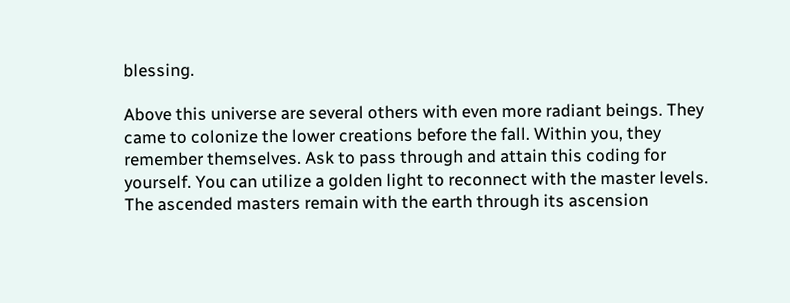blessing.

Above this universe are several others with even more radiant beings. They came to colonize the lower creations before the fall. Within you, they remember themselves. Ask to pass through and attain this coding for yourself. You can utilize a golden light to reconnect with the master levels. The ascended masters remain with the earth through its ascension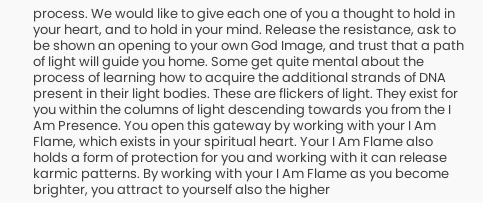process. We would like to give each one of you a thought to hold in your heart, and to hold in your mind. Release the resistance, ask to be shown an opening to your own God Image, and trust that a path of light will guide you home. Some get quite mental about the process of learning how to acquire the additional strands of DNA present in their light bodies. These are flickers of light. They exist for you within the columns of light descending towards you from the I Am Presence. You open this gateway by working with your I Am Flame, which exists in your spiritual heart. Your I Am Flame also holds a form of protection for you and working with it can release karmic patterns. By working with your I Am Flame as you become brighter, you attract to yourself also the higher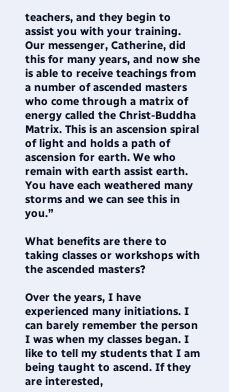teachers, and they begin to assist you with your training. Our messenger, Catherine, did this for many years, and now she is able to receive teachings from a number of ascended masters who come through a matrix of energy called the Christ-Buddha Matrix. This is an ascension spiral of light and holds a path of ascension for earth. We who remain with earth assist earth. You have each weathered many storms and we can see this in you.”

What benefits are there to taking classes or workshops with the ascended masters?

Over the years, I have experienced many initiations. I can barely remember the person I was when my classes began. I like to tell my students that I am being taught to ascend. If they are interested,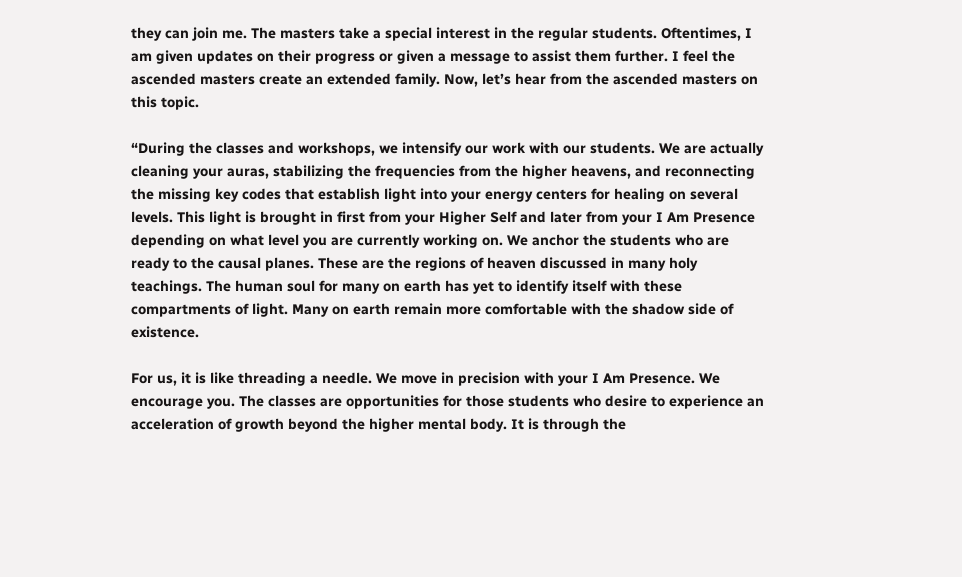they can join me. The masters take a special interest in the regular students. Oftentimes, I am given updates on their progress or given a message to assist them further. I feel the ascended masters create an extended family. Now, let’s hear from the ascended masters on this topic.

“During the classes and workshops, we intensify our work with our students. We are actually cleaning your auras, stabilizing the frequencies from the higher heavens, and reconnecting the missing key codes that establish light into your energy centers for healing on several levels. This light is brought in first from your Higher Self and later from your I Am Presence depending on what level you are currently working on. We anchor the students who are ready to the causal planes. These are the regions of heaven discussed in many holy teachings. The human soul for many on earth has yet to identify itself with these compartments of light. Many on earth remain more comfortable with the shadow side of existence.

For us, it is like threading a needle. We move in precision with your I Am Presence. We encourage you. The classes are opportunities for those students who desire to experience an acceleration of growth beyond the higher mental body. It is through the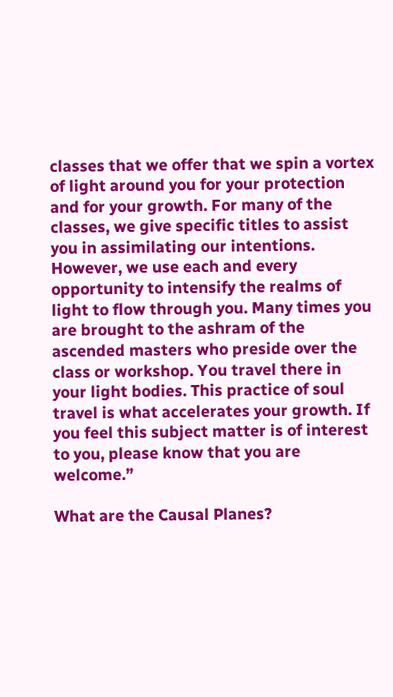classes that we offer that we spin a vortex of light around you for your protection and for your growth. For many of the classes, we give specific titles to assist you in assimilating our intentions. However, we use each and every opportunity to intensify the realms of light to flow through you. Many times you are brought to the ashram of the ascended masters who preside over the class or workshop. You travel there in your light bodies. This practice of soul travel is what accelerates your growth. If you feel this subject matter is of interest to you, please know that you are welcome.”

What are the Causal Planes?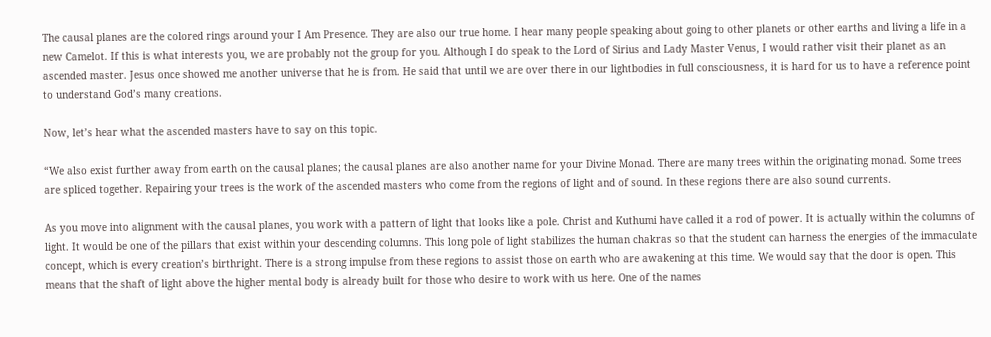The causal planes are the colored rings around your I Am Presence. They are also our true home. I hear many people speaking about going to other planets or other earths and living a life in a new Camelot. If this is what interests you, we are probably not the group for you. Although I do speak to the Lord of Sirius and Lady Master Venus, I would rather visit their planet as an ascended master. Jesus once showed me another universe that he is from. He said that until we are over there in our lightbodies in full consciousness, it is hard for us to have a reference point to understand God’s many creations.

Now, let’s hear what the ascended masters have to say on this topic.

“We also exist further away from earth on the causal planes; the causal planes are also another name for your Divine Monad. There are many trees within the originating monad. Some trees are spliced together. Repairing your trees is the work of the ascended masters who come from the regions of light and of sound. In these regions there are also sound currents.

As you move into alignment with the causal planes, you work with a pattern of light that looks like a pole. Christ and Kuthumi have called it a rod of power. It is actually within the columns of light. It would be one of the pillars that exist within your descending columns. This long pole of light stabilizes the human chakras so that the student can harness the energies of the immaculate concept, which is every creation’s birthright. There is a strong impulse from these regions to assist those on earth who are awakening at this time. We would say that the door is open. This means that the shaft of light above the higher mental body is already built for those who desire to work with us here. One of the names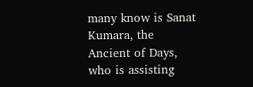many know is Sanat Kumara, the Ancient of Days, who is assisting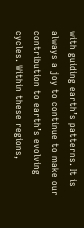with guiding earth’s patterns. It is always a joy to continue to make our contribution to earth’s evolving cycles. Within these regions,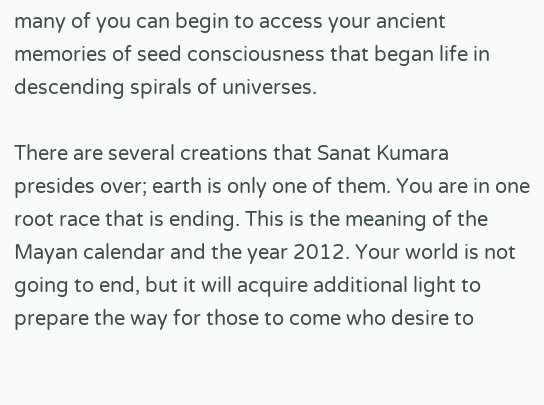many of you can begin to access your ancient memories of seed consciousness that began life in descending spirals of universes.

There are several creations that Sanat Kumara presides over; earth is only one of them. You are in one root race that is ending. This is the meaning of the Mayan calendar and the year 2012. Your world is not going to end, but it will acquire additional light to prepare the way for those to come who desire to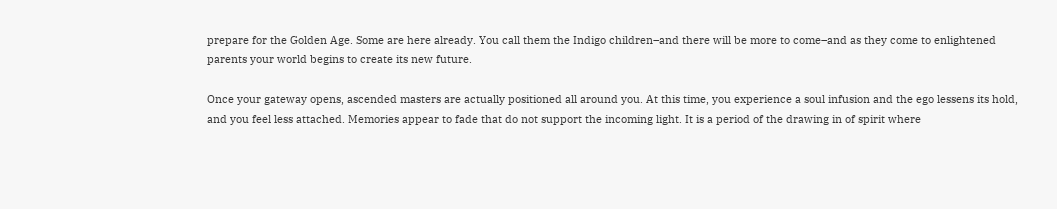prepare for the Golden Age. Some are here already. You call them the Indigo children–and there will be more to come–and as they come to enlightened parents your world begins to create its new future.

Once your gateway opens, ascended masters are actually positioned all around you. At this time, you experience a soul infusion and the ego lessens its hold, and you feel less attached. Memories appear to fade that do not support the incoming light. It is a period of the drawing in of spirit where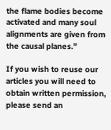the flame bodies become activated and many soul alignments are given from the causal planes.”

If you wish to reuse our articles you will need to obtain written permission, please send an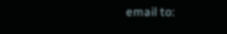email to: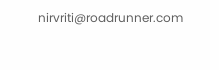nirvriti@roadrunner.com